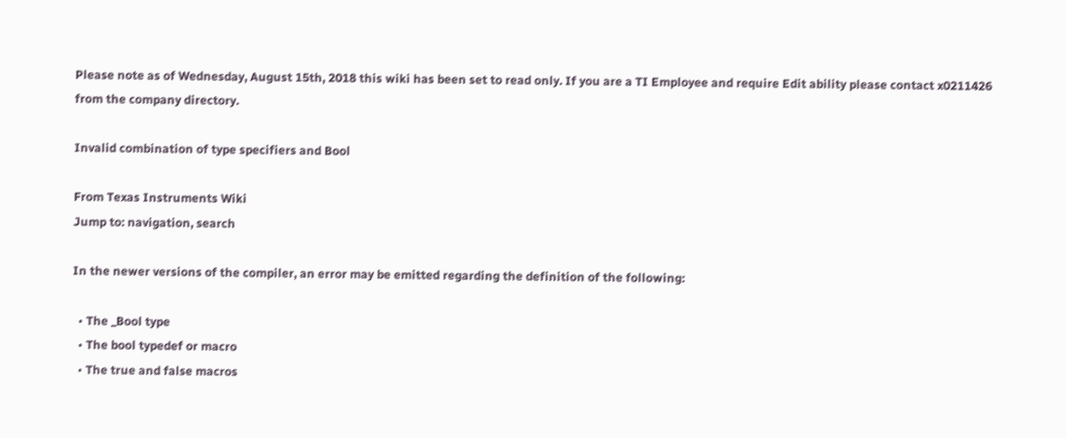Please note as of Wednesday, August 15th, 2018 this wiki has been set to read only. If you are a TI Employee and require Edit ability please contact x0211426 from the company directory.

Invalid combination of type specifiers and Bool

From Texas Instruments Wiki
Jump to: navigation, search

In the newer versions of the compiler, an error may be emitted regarding the definition of the following:

  • The _Bool type
  • The bool typedef or macro
  • The true and false macros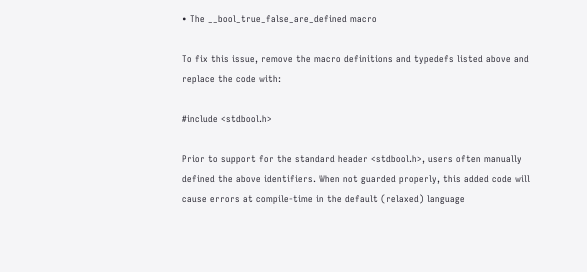• The __bool_true_false_are_defined macro

To fix this issue, remove the macro definitions and typedefs listed above and replace the code with:

#include <stdbool.h>

Prior to support for the standard header <stdbool.h>, users often manually defined the above identifiers. When not guarded properly, this added code will cause errors at compile-time in the default (relaxed) language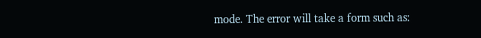mode. The error will take a form such as: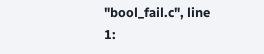"bool_fail.c", line 1: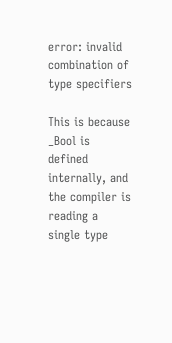error: invalid combination of type specifiers

This is because _Bool is defined internally, and the compiler is reading a single type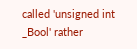called 'unsigned int _Bool' rather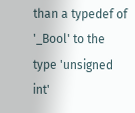than a typedef of '_Bool' to the type 'unsigned int'